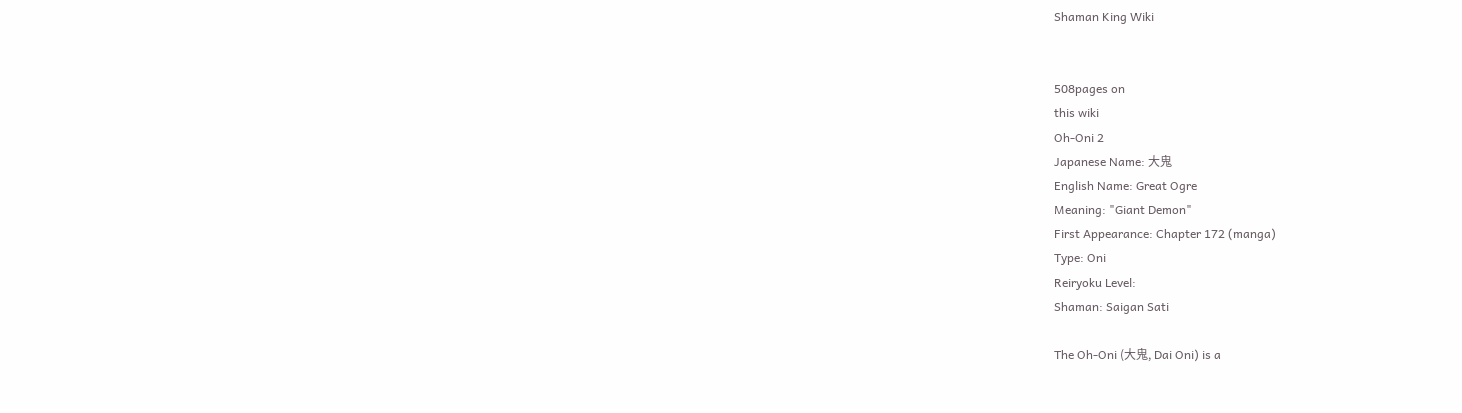Shaman King Wiki


508pages on
this wiki
Oh-Oni 2
Japanese Name: 大鬼
English Name: Great Ogre
Meaning: "Giant Demon"
First Appearance: Chapter 172 (manga)
Type: Oni
Reiryoku Level:
Shaman: Saigan Sati

The Oh-Oni (大鬼, Dai Oni) is a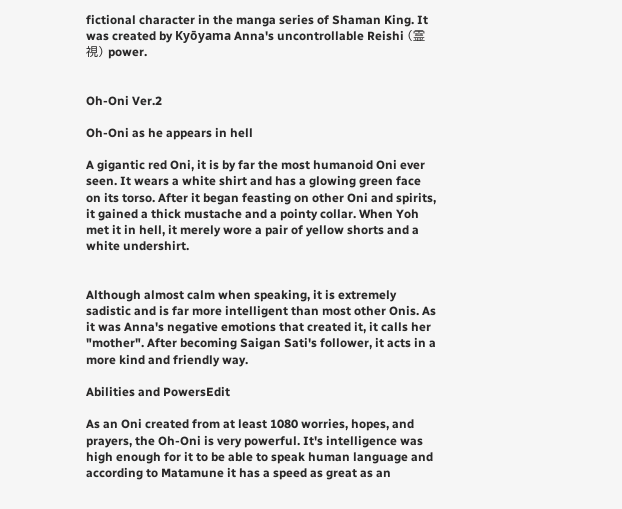fictional character in the manga series of Shaman King. It was created by Kyōyama Anna's uncontrollable Reishi (霊視) power.


Oh-Oni Ver.2

Oh-Oni as he appears in hell

A gigantic red Oni, it is by far the most humanoid Oni ever seen. It wears a white shirt and has a glowing green face on its torso. After it began feasting on other Oni and spirits, it gained a thick mustache and a pointy collar. When Yoh met it in hell, it merely wore a pair of yellow shorts and a white undershirt.


Although almost calm when speaking, it is extremely sadistic and is far more intelligent than most other Onis. As it was Anna's negative emotions that created it, it calls her "mother". After becoming Saigan Sati's follower, it acts in a more kind and friendly way.

Abilities and PowersEdit

As an Oni created from at least 1080 worries, hopes, and prayers, the Oh-Oni is very powerful. It's intelligence was high enough for it to be able to speak human language and according to Matamune it has a speed as great as an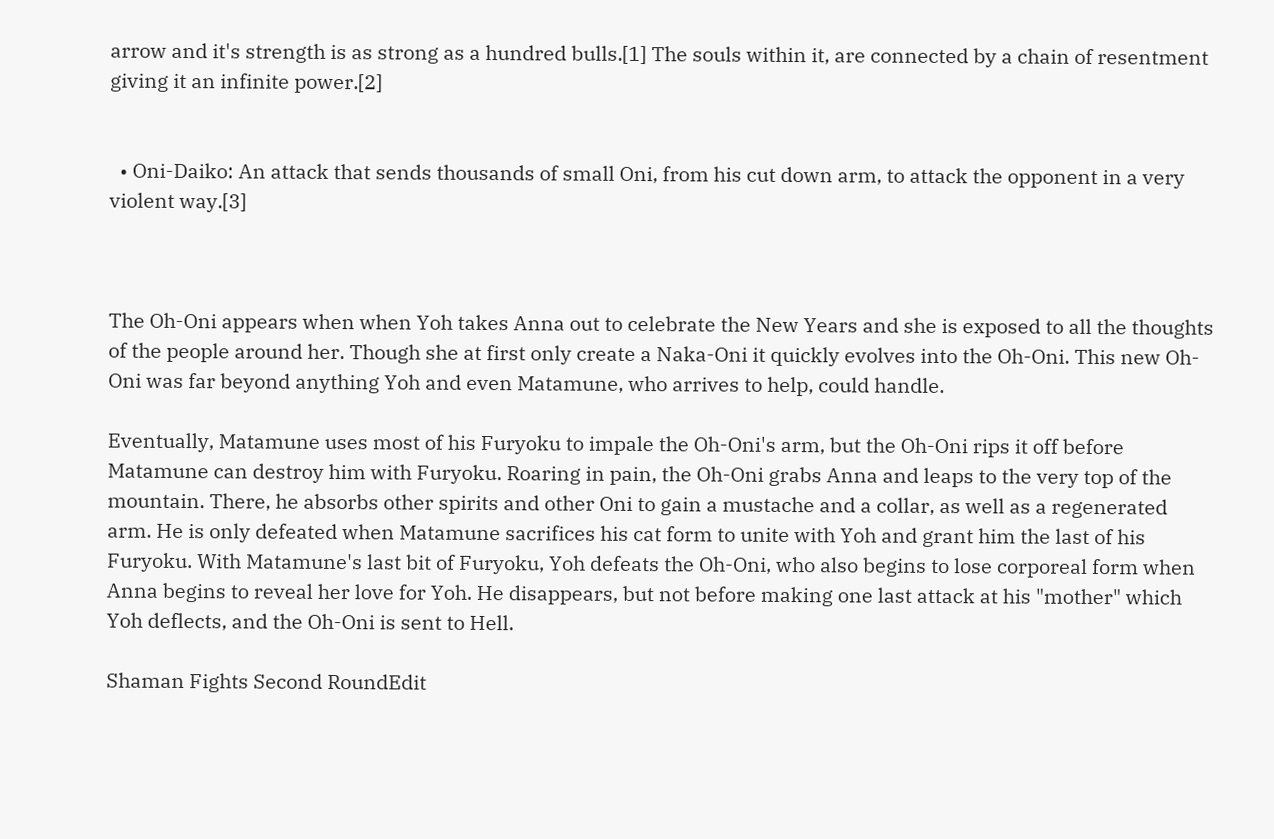arrow and it's strength is as strong as a hundred bulls.[1] The souls within it, are connected by a chain of resentment giving it an infinite power.[2]


  • Oni-Daiko: An attack that sends thousands of small Oni, from his cut down arm, to attack the opponent in a very violent way.[3]



The Oh-Oni appears when when Yoh takes Anna out to celebrate the New Years and she is exposed to all the thoughts of the people around her. Though she at first only create a Naka-Oni it quickly evolves into the Oh-Oni. This new Oh-Oni was far beyond anything Yoh and even Matamune, who arrives to help, could handle.

Eventually, Matamune uses most of his Furyoku to impale the Oh-Oni's arm, but the Oh-Oni rips it off before Matamune can destroy him with Furyoku. Roaring in pain, the Oh-Oni grabs Anna and leaps to the very top of the mountain. There, he absorbs other spirits and other Oni to gain a mustache and a collar, as well as a regenerated arm. He is only defeated when Matamune sacrifices his cat form to unite with Yoh and grant him the last of his Furyoku. With Matamune's last bit of Furyoku, Yoh defeats the Oh-Oni, who also begins to lose corporeal form when Anna begins to reveal her love for Yoh. He disappears, but not before making one last attack at his "mother" which Yoh deflects, and the Oh-Oni is sent to Hell.

Shaman Fights Second RoundEdit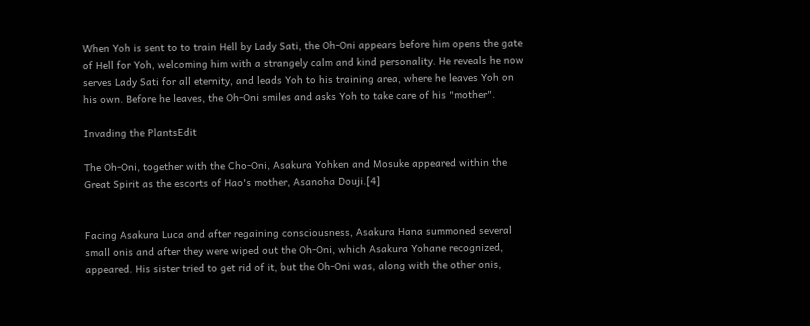When Yoh is sent to to train Hell by Lady Sati, the Oh-Oni appears before him opens the gate of Hell for Yoh, welcoming him with a strangely calm and kind personality. He reveals he now serves Lady Sati for all eternity, and leads Yoh to his training area, where he leaves Yoh on his own. Before he leaves, the Oh-Oni smiles and asks Yoh to take care of his "mother".

Invading the PlantsEdit

The Oh-Oni, together with the Cho-Oni, Asakura Yohken and Mosuke appeared within the Great Spirit as the escorts of Hao's mother, Asanoha Douji.[4]


Facing Asakura Luca and after regaining consciousness, Asakura Hana summoned several small onis and after they were wiped out the Oh-Oni, which Asakura Yohane recognized, appeared. His sister tried to get rid of it, but the Oh-Oni was, along with the other onis,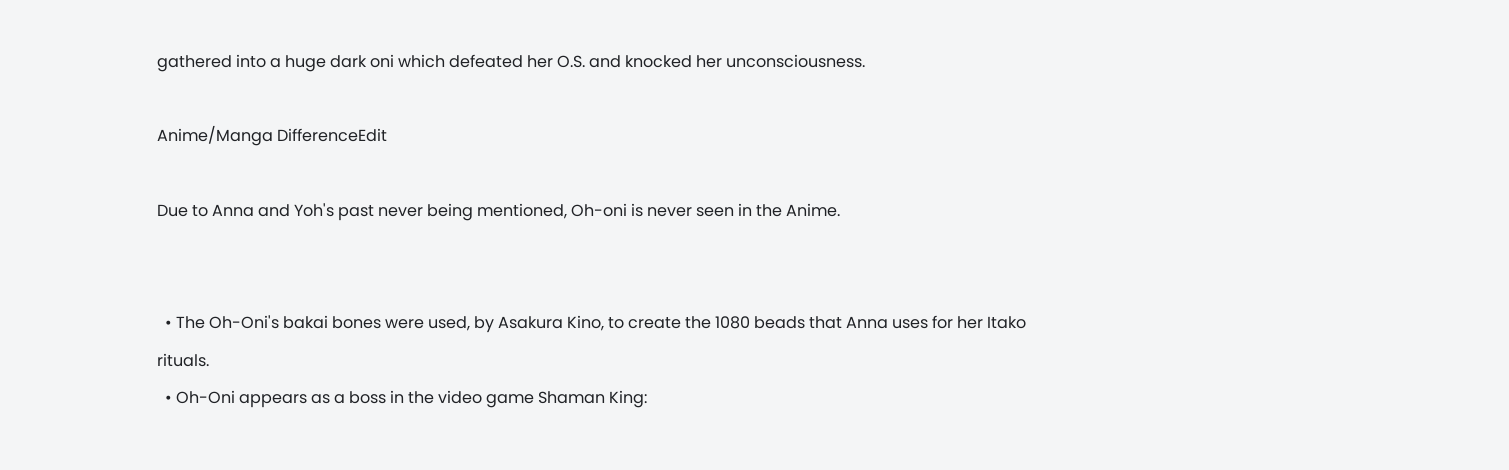gathered into a huge dark oni which defeated her O.S. and knocked her unconsciousness.

Anime/Manga DifferenceEdit

Due to Anna and Yoh's past never being mentioned, Oh-oni is never seen in the Anime.


  • The Oh-Oni's bakai bones were used, by Asakura Kino, to create the 1080 beads that Anna uses for her Itako rituals.
  • Oh-Oni appears as a boss in the video game Shaman King: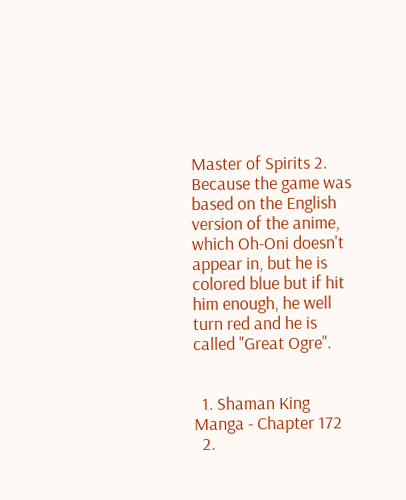Master of Spirits 2. Because the game was based on the English version of the anime, which Oh-Oni doesn't appear in, but he is colored blue but if hit him enough, he well turn red and he is called "Great Ogre".


  1. Shaman King Manga - Chapter 172
  2.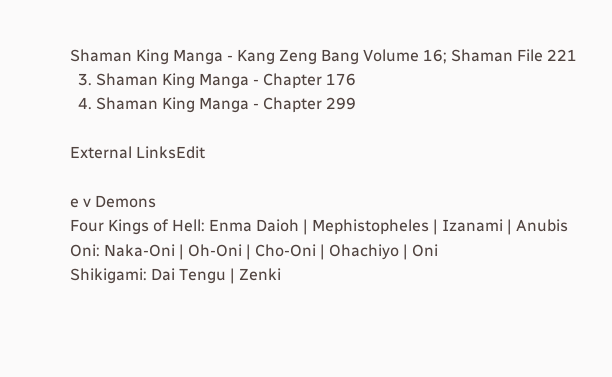Shaman King Manga - Kang Zeng Bang Volume 16; Shaman File 221
  3. Shaman King Manga - Chapter 176
  4. Shaman King Manga - Chapter 299

External LinksEdit

e v Demons
Four Kings of Hell: Enma Daioh | Mephistopheles | Izanami | Anubis
Oni: Naka-Oni | Oh-Oni | Cho-Oni | Ohachiyo | Oni
Shikigami: Dai Tengu | Zenki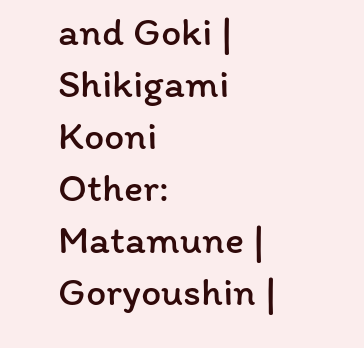and Goki | Shikigami Kooni
Other: Matamune | Goryoushin |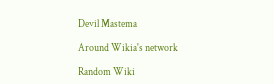Devil Mastema

Around Wikia's network

Random Wiki